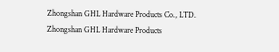Zhongshan GHL Hardware Products Co., LTD. Zhongshan GHL Hardware Products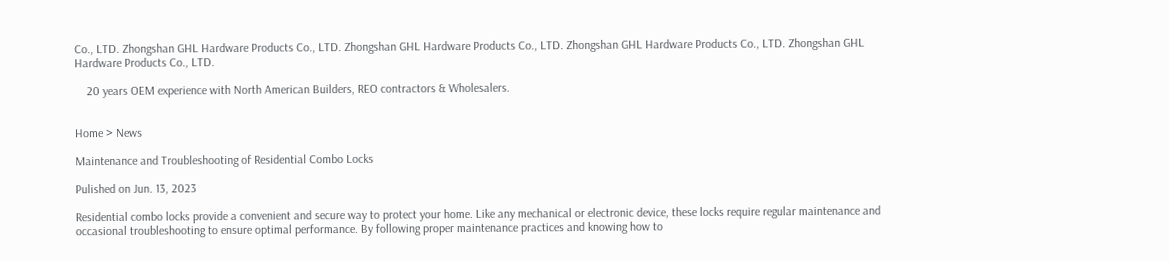Co., LTD. Zhongshan GHL Hardware Products Co., LTD. Zhongshan GHL Hardware Products Co., LTD. Zhongshan GHL Hardware Products Co., LTD. Zhongshan GHL Hardware Products Co., LTD.

    20 years OEM experience with North American Builders, REO contractors & Wholesalers.


Home > News

Maintenance and Troubleshooting of Residential Combo Locks

Pulished on Jun. 13, 2023

Residential combo locks provide a convenient and secure way to protect your home. Like any mechanical or electronic device, these locks require regular maintenance and occasional troubleshooting to ensure optimal performance. By following proper maintenance practices and knowing how to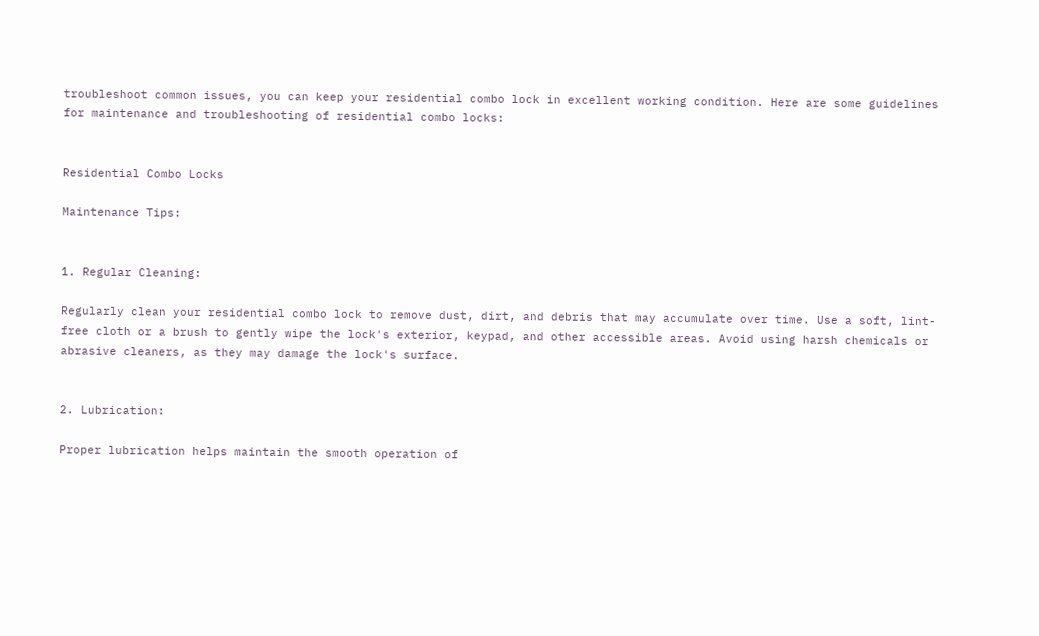troubleshoot common issues, you can keep your residential combo lock in excellent working condition. Here are some guidelines for maintenance and troubleshooting of residential combo locks:


Residential Combo Locks

Maintenance Tips:


1. Regular Cleaning:

Regularly clean your residential combo lock to remove dust, dirt, and debris that may accumulate over time. Use a soft, lint-free cloth or a brush to gently wipe the lock's exterior, keypad, and other accessible areas. Avoid using harsh chemicals or abrasive cleaners, as they may damage the lock's surface.


2. Lubrication:

Proper lubrication helps maintain the smooth operation of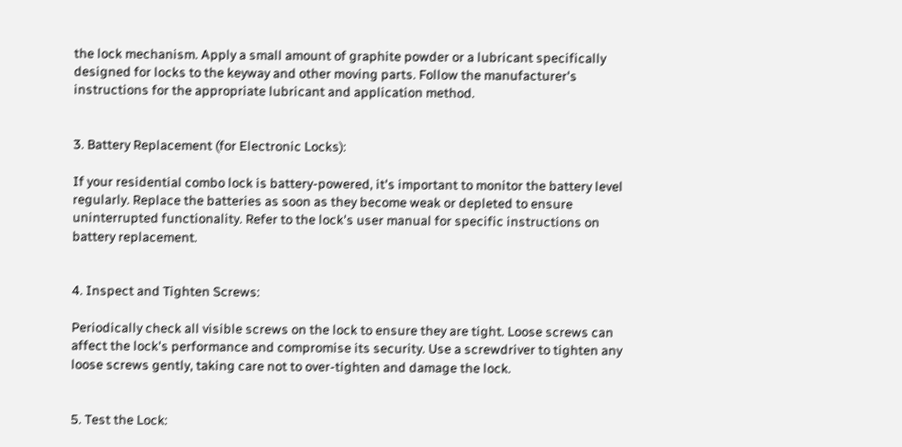the lock mechanism. Apply a small amount of graphite powder or a lubricant specifically designed for locks to the keyway and other moving parts. Follow the manufacturer's instructions for the appropriate lubricant and application method.


3. Battery Replacement (for Electronic Locks):

If your residential combo lock is battery-powered, it's important to monitor the battery level regularly. Replace the batteries as soon as they become weak or depleted to ensure uninterrupted functionality. Refer to the lock's user manual for specific instructions on battery replacement.


4. Inspect and Tighten Screws:

Periodically check all visible screws on the lock to ensure they are tight. Loose screws can affect the lock's performance and compromise its security. Use a screwdriver to tighten any loose screws gently, taking care not to over-tighten and damage the lock.


5. Test the Lock: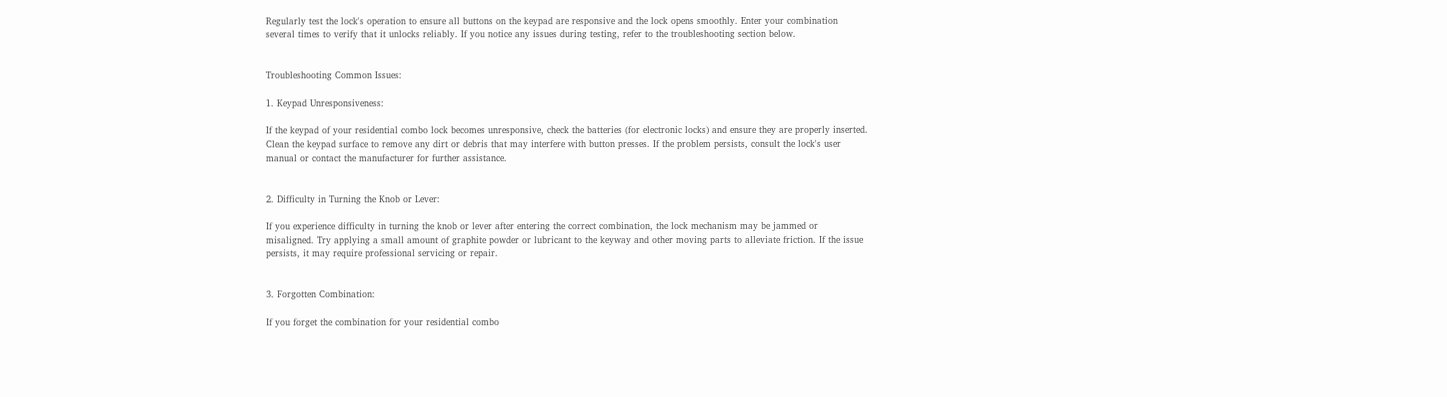Regularly test the lock's operation to ensure all buttons on the keypad are responsive and the lock opens smoothly. Enter your combination several times to verify that it unlocks reliably. If you notice any issues during testing, refer to the troubleshooting section below.


Troubleshooting Common Issues:

1. Keypad Unresponsiveness:

If the keypad of your residential combo lock becomes unresponsive, check the batteries (for electronic locks) and ensure they are properly inserted. Clean the keypad surface to remove any dirt or debris that may interfere with button presses. If the problem persists, consult the lock's user manual or contact the manufacturer for further assistance.


2. Difficulty in Turning the Knob or Lever:

If you experience difficulty in turning the knob or lever after entering the correct combination, the lock mechanism may be jammed or misaligned. Try applying a small amount of graphite powder or lubricant to the keyway and other moving parts to alleviate friction. If the issue persists, it may require professional servicing or repair.


3. Forgotten Combination:

If you forget the combination for your residential combo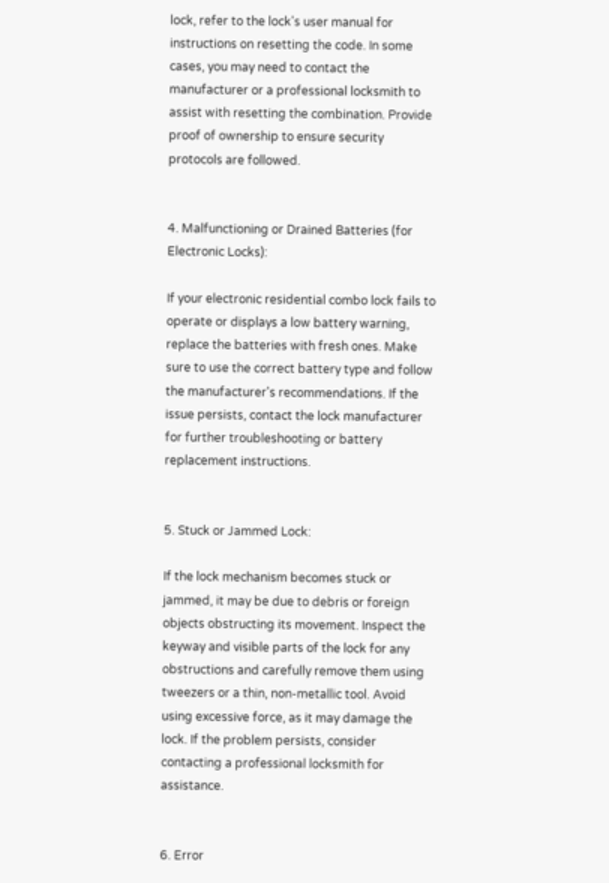lock, refer to the lock's user manual for instructions on resetting the code. In some cases, you may need to contact the manufacturer or a professional locksmith to assist with resetting the combination. Provide proof of ownership to ensure security protocols are followed.


4. Malfunctioning or Drained Batteries (for Electronic Locks):

If your electronic residential combo lock fails to operate or displays a low battery warning, replace the batteries with fresh ones. Make sure to use the correct battery type and follow the manufacturer's recommendations. If the issue persists, contact the lock manufacturer for further troubleshooting or battery replacement instructions.


5. Stuck or Jammed Lock:

If the lock mechanism becomes stuck or jammed, it may be due to debris or foreign objects obstructing its movement. Inspect the keyway and visible parts of the lock for any obstructions and carefully remove them using tweezers or a thin, non-metallic tool. Avoid using excessive force, as it may damage the lock. If the problem persists, consider contacting a professional locksmith for assistance.


6. Error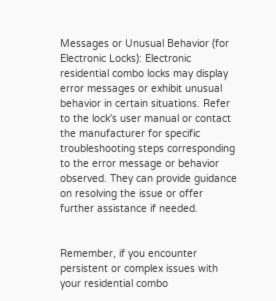Messages or Unusual Behavior (for Electronic Locks): Electronic residential combo locks may display error messages or exhibit unusual behavior in certain situations. Refer to the lock's user manual or contact the manufacturer for specific troubleshooting steps corresponding to the error message or behavior observed. They can provide guidance on resolving the issue or offer further assistance if needed.


Remember, if you encounter persistent or complex issues with your residential combo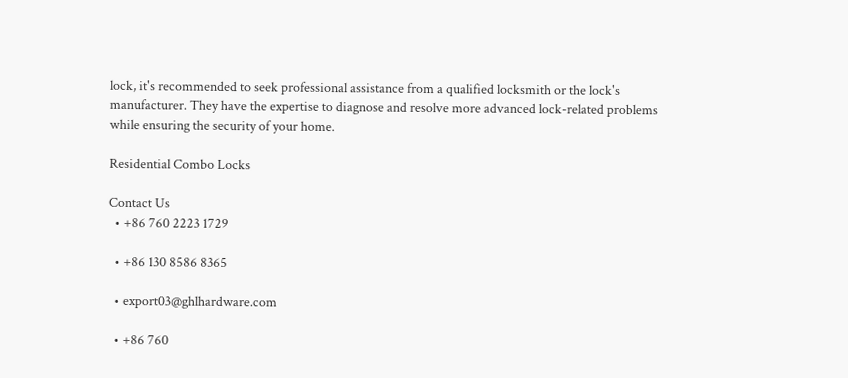lock, it's recommended to seek professional assistance from a qualified locksmith or the lock's manufacturer. They have the expertise to diagnose and resolve more advanced lock-related problems while ensuring the security of your home.

Residential Combo Locks

Contact Us
  • +86 760 2223 1729

  • +86 130 8586 8365

  • export03@ghlhardware.com

  • +86 760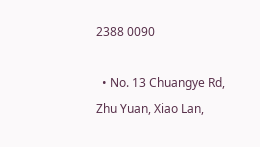2388 0090

  • No. 13 Chuangye Rd, Zhu Yuan, Xiao Lan,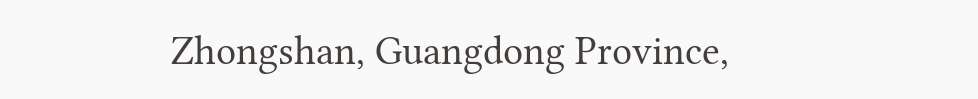Zhongshan, Guangdong Province,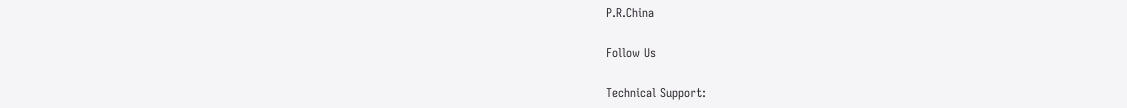P.R.China

Follow Us

Technical Support: